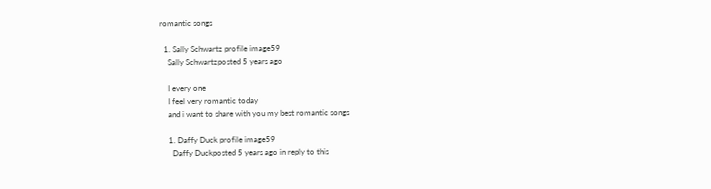romantic songs

  1. Sally Schwartz profile image59
    Sally Schwartzposted 5 years ago

    I every one
    I feel very romantic today
    and i want to share with you my best romantic songs

    1. Daffy Duck profile image59
      Daffy Duckposted 5 years ago in reply to this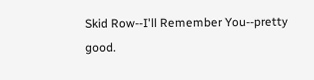Skid Row--I'll Remember You--pretty good.